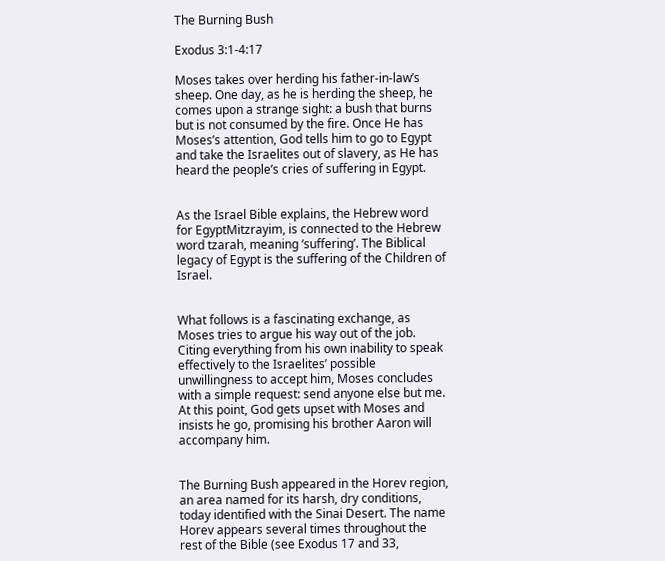The Burning Bush

Exodus 3:1-4:17

Moses takes over herding his father-in-law’s sheep. One day, as he is herding the sheep, he comes upon a strange sight: a bush that burns but is not consumed by the fire. Once He has Moses’s attention, God tells him to go to Egypt and take the Israelites out of slavery, as He has heard the people’s cries of suffering in Egypt.


As the Israel Bible explains, the Hebrew word for EgyptMitzrayim, is connected to the Hebrew word tzarah, meaning ‘suffering’. The Biblical legacy of Egypt is the suffering of the Children of Israel.


What follows is a fascinating exchange, as Moses tries to argue his way out of the job. Citing everything from his own inability to speak effectively to the Israelites’ possible unwillingness to accept him, Moses concludes with a simple request: send anyone else but me. At this point, God gets upset with Moses and insists he go, promising his brother Aaron will accompany him.


The Burning Bush appeared in the Horev region, an area named for its harsh, dry conditions, today identified with the Sinai Desert. The name Horev appears several times throughout the rest of the Bible (see Exodus 17 and 33,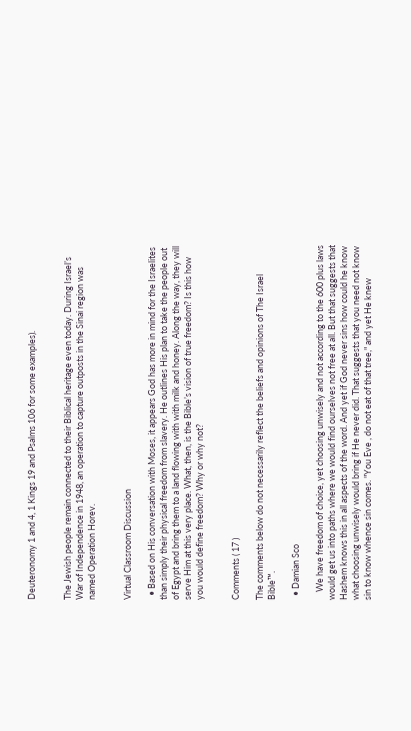Deuteronomy 1 and 4, 1 Kings 19 and Psalms 106 for some examples).


The Jewish people remain connected to their Biblical heritage even today. During Israel’s War of Independence in 1948, an operation to capture outposts in the Sinai region was named Operation Horev.


Virtual Classroom Discussion

  • Based on His conversation with Moses, it appears God has more in mind for the Israelites than simply their physical freedom from slavery. He outlines His plan to take the people out of Egypt and bring them to a land flowing with with milk and honey. Along the way, they will serve Him at this very place. What, then, is the Bible’s vision of true freedom? Is this how you would define freedom? Why or why not?


Comments ( 17 )

The comments below do not necessarily reflect the beliefs and opinions of The Israel Bible™.

  • Damian Sco

    We have freedom of choice, yet choosing unwisely and not according to the 600 plus laws would get us into paths where we would find ourselves not free at all. But that suggests that Hashem knows this in all aspects of the word. And yet if God never sins how could he know what choosing unwisely would bring if He never did. That suggests that you need not know sin to know whence sin comes. "You Eve , do not eat of that tree," and yet He knew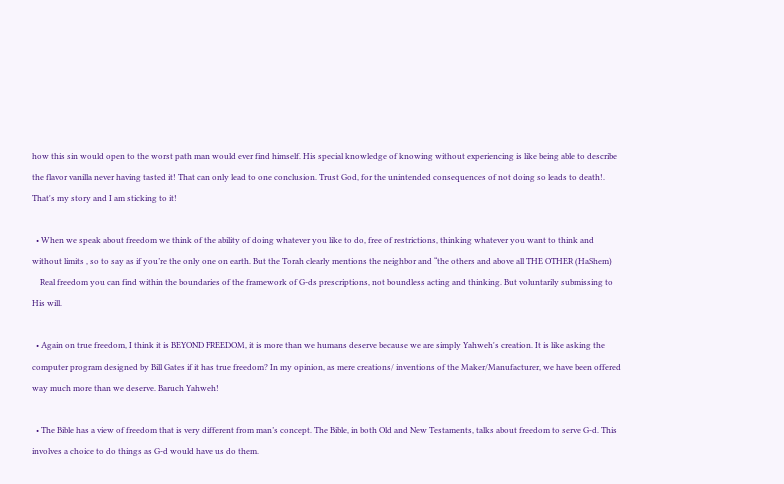how this sin would open to the worst path man would ever find himself. His special knowledge of knowing without experiencing is like being able to describe the flavor vanilla never having tasted it! That can only lead to one conclusion. Trust God, for the unintended consequences of not doing so leads to death!. That's my story and I am sticking to it!

  • When we speak about freedom we think of the ability of doing whatever you like to do, free of restrictions, thinking whatever you want to think and without limits , so to say as if you’re the only one on earth. But the Torah clearly mentions the neighbor and “the others and above all THE OTHER (HaShem)
    Real freedom you can find within the boundaries of the framework of G-ds prescriptions, not boundless acting and thinking. But voluntarily submissing to His will.

  • Again on true freedom, I think it is BEYOND FREEDOM, it is more than we humans deserve because we are simply Yahweh's creation. It is like asking the computer program designed by Bill Gates if it has true freedom? In my opinion, as mere creations/ inventions of the Maker/Manufacturer, we have been offered way much more than we deserve. Baruch Yahweh!

  • The Bible has a view of freedom that is very different from man’s concept. The Bible, in both Old and New Testaments, talks about freedom to serve G-d. This involves a choice to do things as G-d would have us do them.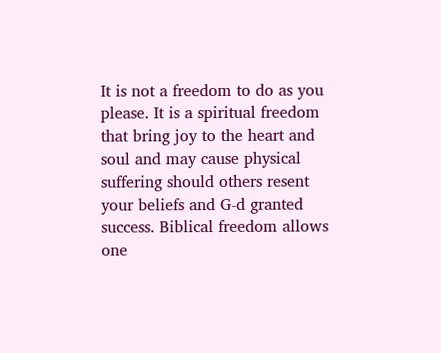It is not a freedom to do as you please. It is a spiritual freedom that bring joy to the heart and soul and may cause physical suffering should others resent your beliefs and G-d granted success. Biblical freedom allows one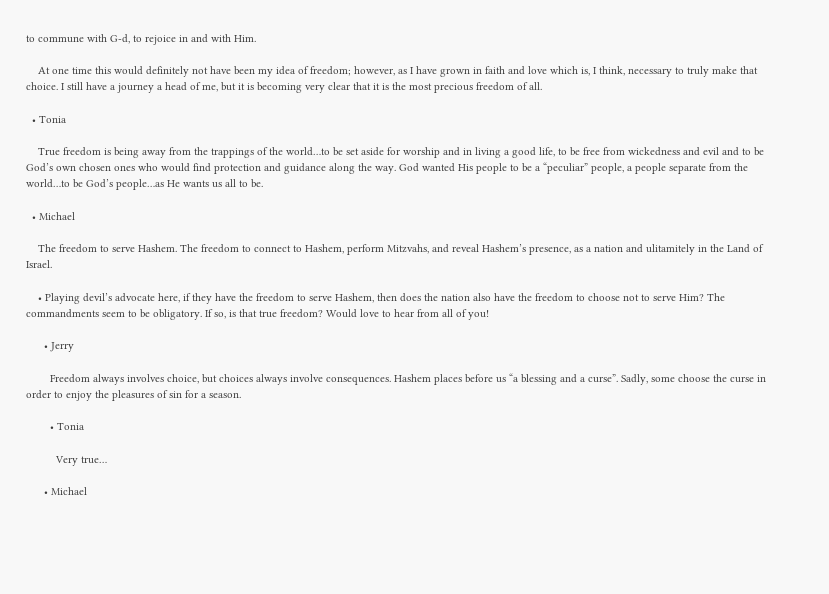to commune with G-d, to rejoice in and with Him.

    At one time this would definitely not have been my idea of freedom; however, as I have grown in faith and love which is, I think, necessary to truly make that choice. I still have a journey a head of me, but it is becoming very clear that it is the most precious freedom of all.

  • Tonia

    True freedom is being away from the trappings of the world…to be set aside for worship and in living a good life, to be free from wickedness and evil and to be God’s own chosen ones who would find protection and guidance along the way. God wanted His people to be a “peculiar” people, a people separate from the world…to be God’s people…as He wants us all to be.

  • Michael

    The freedom to serve Hashem. The freedom to connect to Hashem, perform Mitzvahs, and reveal Hashem’s presence, as a nation and ulitamitely in the Land of Israel.

    • Playing devil’s advocate here, if they have the freedom to serve Hashem, then does the nation also have the freedom to choose not to serve Him? The commandments seem to be obligatory. If so, is that true freedom? Would love to hear from all of you!

      • Jerry

        Freedom always involves choice, but choices always involve consequences. Hashem places before us “a blessing and a curse”. Sadly, some choose the curse in order to enjoy the pleasures of sin for a season.

        • Tonia

          Very true…

      • Michael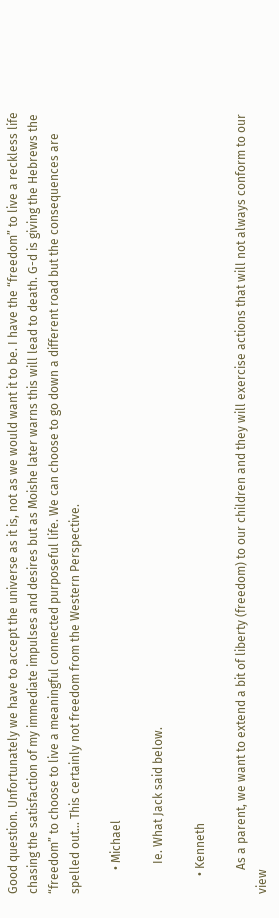Good question. Unfortunately we have to accept the universe as it is, not as we would want it to be. I have the “freedom” to live a reckless life chasing the satisfaction of my immediate impulses and desires but as Moishe later warns this will lead to death. G-d is giving the Hebrews the “freedom” to choose to live a meaningful connected purposeful life. We can choose to go down a different road but the consequences are spelled out… This certainly not freedom from the Western Perspective.

        • Michael

          Ie. What Jack said below.

      • Kenneth

        As a parent, we want to extend a bit of liberty (freedom) to our children and they will exercise actions that will not always conform to our view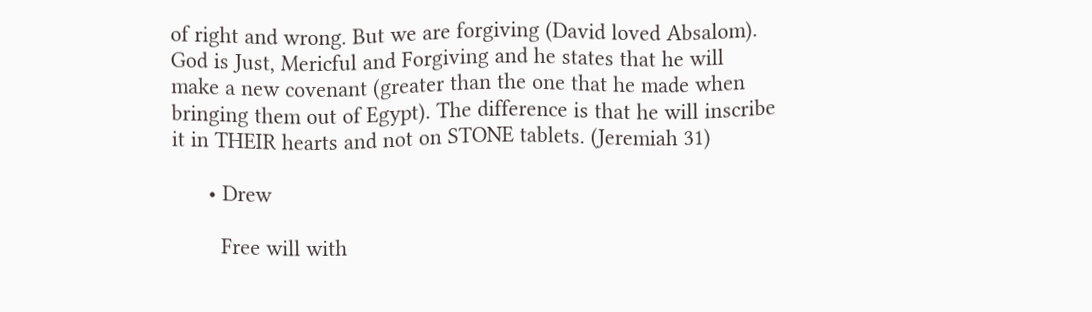of right and wrong. But we are forgiving (David loved Absalom). God is Just, Mericful and Forgiving and he states that he will make a new covenant (greater than the one that he made when bringing them out of Egypt). The difference is that he will inscribe it in THEIR hearts and not on STONE tablets. (Jeremiah 31)

      • Drew

        Free will with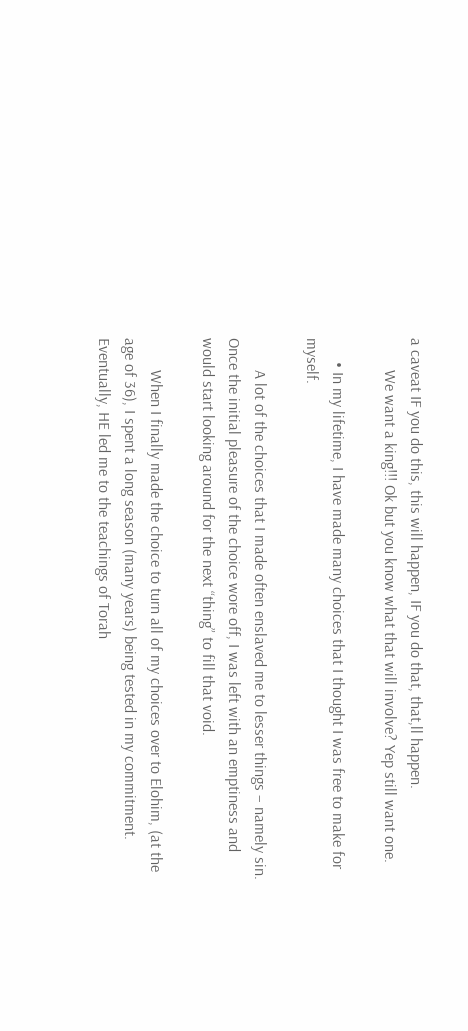a caveat IF you do this, this will happen, IF you do that, that,ll happen.
        We want a king!!! Ok but you know what that will involve? Yep still want one.

      • In my lifetime, I have made many choices that I thought I was free to make for myself.

        A lot of the choices that I made often enslaved me to lesser things – namely sin. Once the initial pleasure of the choice wore off, I was left with an emptiness and would start looking around for the next “thing” to fill that void.

        When I finally made the choice to turn all of my choices over to Elohim, (at the age of 36), I spent a long season (many years) being tested in my commitment. Eventually, HE led me to the teachings of Torah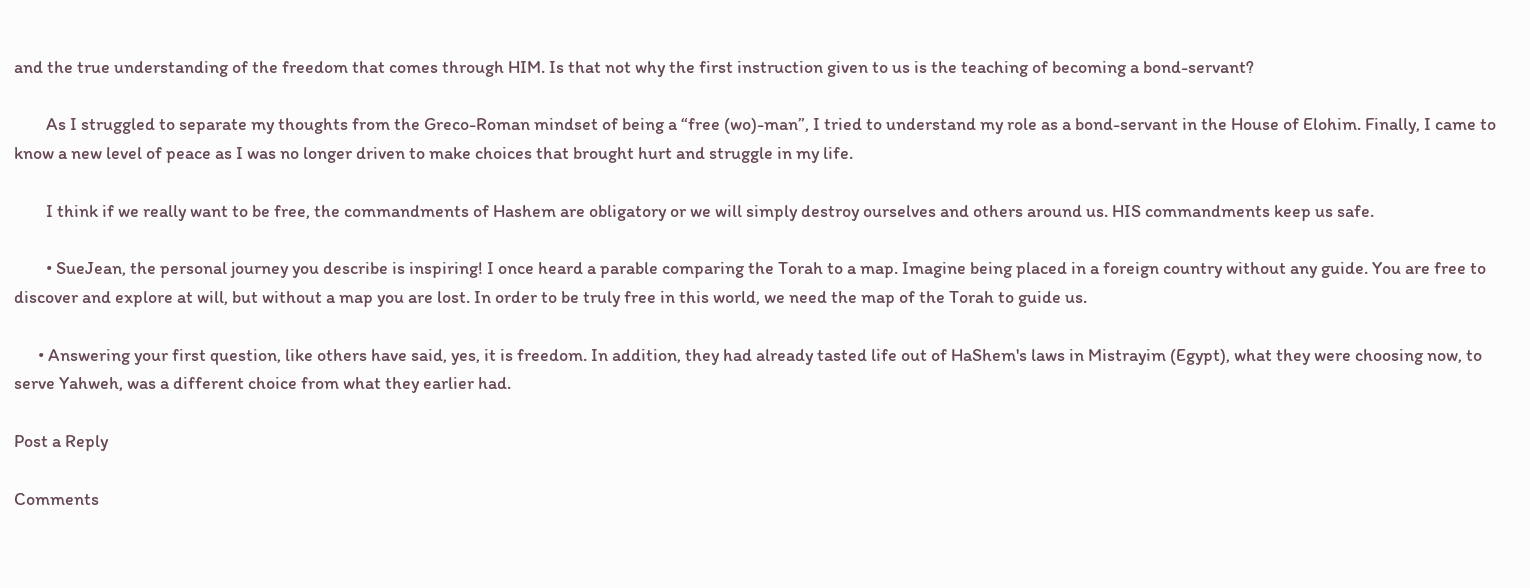and the true understanding of the freedom that comes through HIM. Is that not why the first instruction given to us is the teaching of becoming a bond-servant?

        As I struggled to separate my thoughts from the Greco-Roman mindset of being a “free (wo)-man”, I tried to understand my role as a bond-servant in the House of Elohim. Finally, I came to know a new level of peace as I was no longer driven to make choices that brought hurt and struggle in my life.

        I think if we really want to be free, the commandments of Hashem are obligatory or we will simply destroy ourselves and others around us. HIS commandments keep us safe.

        • SueJean, the personal journey you describe is inspiring! I once heard a parable comparing the Torah to a map. Imagine being placed in a foreign country without any guide. You are free to discover and explore at will, but without a map you are lost. In order to be truly free in this world, we need the map of the Torah to guide us.

      • Answering your first question, like others have said, yes, it is freedom. In addition, they had already tasted life out of HaShem's laws in Mistrayim (Egypt), what they were choosing now, to serve Yahweh, was a different choice from what they earlier had.

Post a Reply

Comments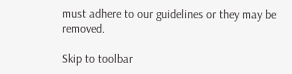must adhere to our guidelines or they may be removed.

Skip to toolbar